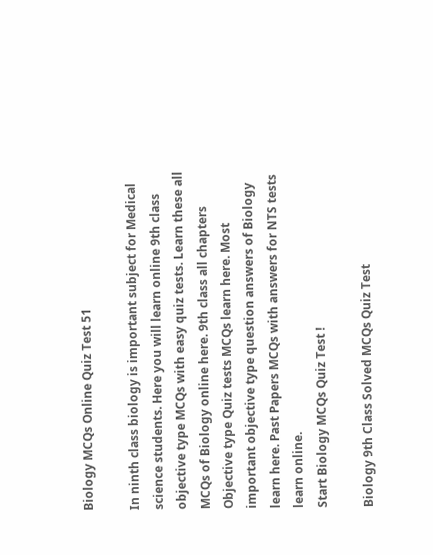Biology MCQs Online Quiz Test 51

In ninth class biology is important subject for Medical science students. Here you will learn online 9th class objective type MCQs with easy quiz tests. Learn these all MCQs of Biology online here. 9th class all chapters Objective type Quiz tests MCQs learn here. Most important objective type question answers of Biology learn here. Past Papers MCQs with answers for NTS tests learn online.
Start Biology MCQs Quiz Test !

Biology 9th Class Solved MCQs Quiz Test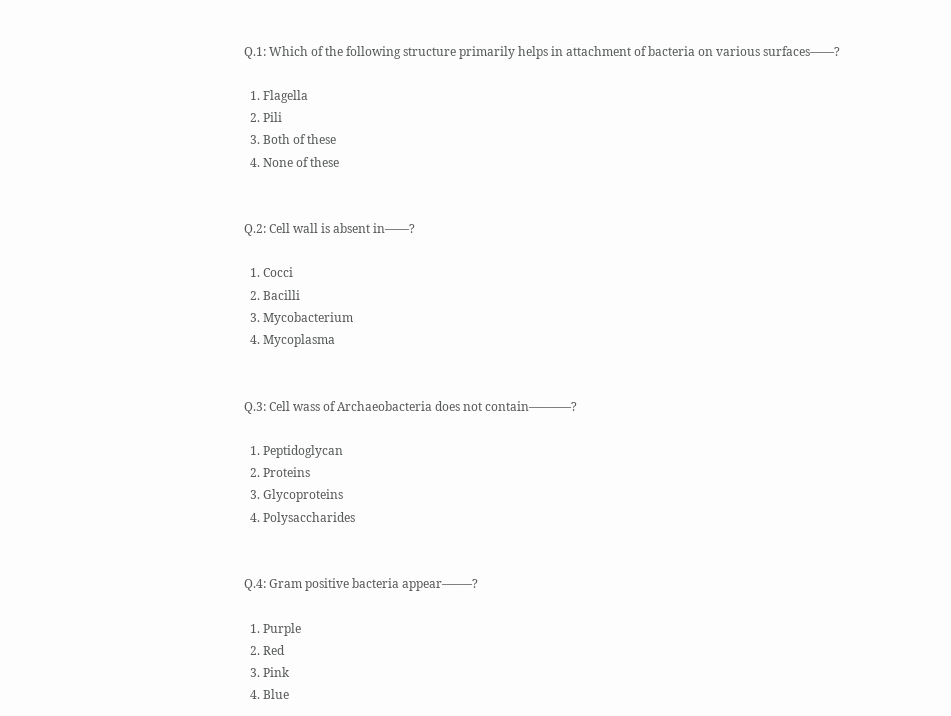Q.1: Which of the following structure primarily helps in attachment of bacteria on various surfaces——?

  1. Flagella
  2. Pili
  3. Both of these
  4. None of these


Q.2: Cell wall is absent in——?

  1. Cocci
  2. Bacilli
  3. Mycobacterium
  4. Mycoplasma


Q.3: Cell wass of Archaeobacteria does not contain———–?

  1. Peptidoglycan
  2. Proteins
  3. Glycoproteins
  4. Polysaccharides


Q.4: Gram positive bacteria appear——–?

  1. Purple
  2. Red
  3. Pink
  4. Blue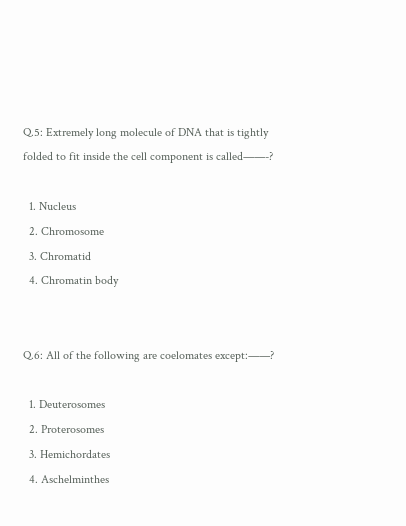Q.5: Extremely long molecule of DNA that is tightly folded to fit inside the cell component is called——-?

  1. Nucleus
  2. Chromosome
  3. Chromatid
  4. Chromatin body


Q.6: All of the following are coelomates except:——?

  1. Deuterosomes
  2. Proterosomes
  3. Hemichordates
  4. Aschelminthes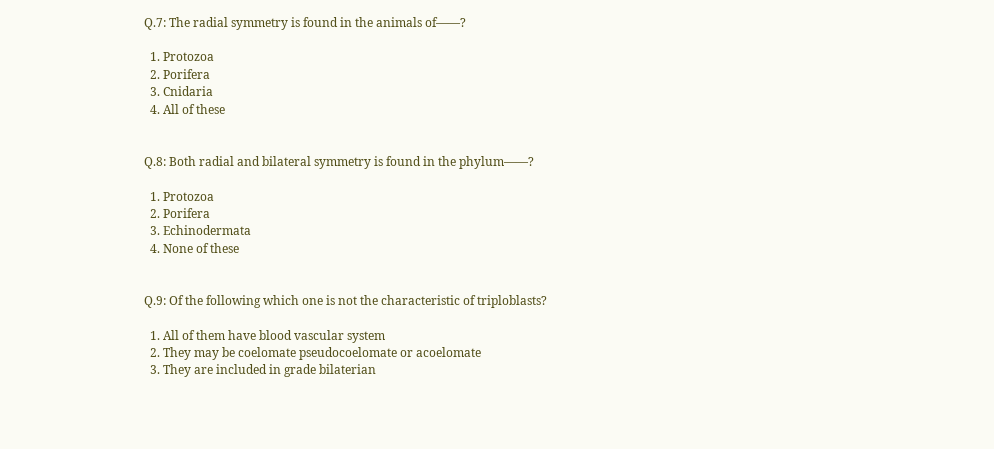Q.7: The radial symmetry is found in the animals of——?

  1. Protozoa
  2. Porifera
  3. Cnidaria
  4. All of these


Q.8: Both radial and bilateral symmetry is found in the phylum——?

  1. Protozoa
  2. Porifera
  3. Echinodermata
  4. None of these


Q.9: Of the following which one is not the characteristic of triploblasts?

  1. All of them have blood vascular system
  2. They may be coelomate pseudocoelomate or acoelomate
  3. They are included in grade bilaterian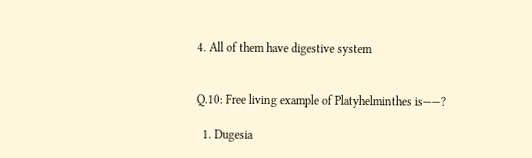4. All of them have digestive system


Q.10: Free living example of Platyhelminthes is——?

  1. Dugesia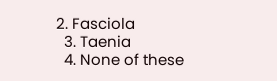2. Fasciola
  3. Taenia
  4. None of these